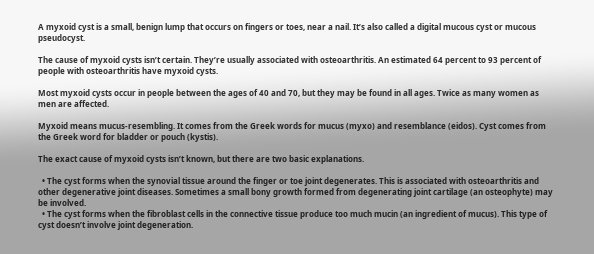A myxoid cyst is a small, benign lump that occurs on fingers or toes, near a nail. It’s also called a digital mucous cyst or mucous pseudocyst.

The cause of myxoid cysts isn’t certain. They’re usually associated with osteoarthritis. An estimated 64 percent to 93 percent of people with osteoarthritis have myxoid cysts.

Most myxoid cysts occur in people between the ages of 40 and 70, but they may be found in all ages. Twice as many women as men are affected.

Myxoid means mucus-resembling. It comes from the Greek words for mucus (myxo) and resemblance (eidos). Cyst comes from the Greek word for bladder or pouch (kystis).

The exact cause of myxoid cysts isn’t known, but there are two basic explanations.

  • The cyst forms when the synovial tissue around the finger or toe joint degenerates. This is associated with osteoarthritis and other degenerative joint diseases. Sometimes a small bony growth formed from degenerating joint cartilage (an osteophyte) may be involved.
  • The cyst forms when the fibroblast cells in the connective tissue produce too much mucin (an ingredient of mucus). This type of cyst doesn’t involve joint degeneration.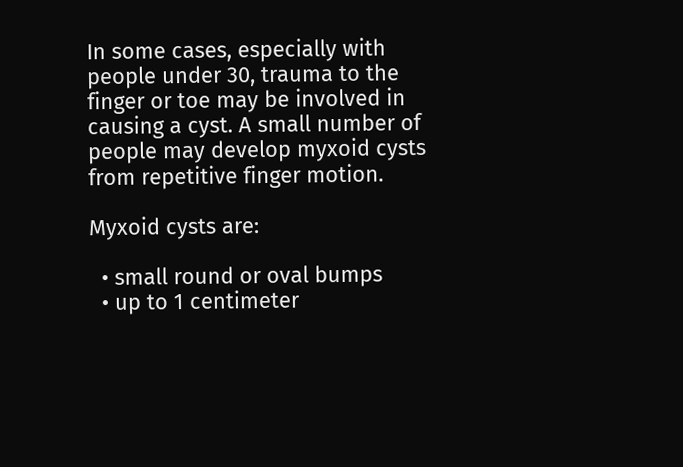In some cases, especially with people under 30, trauma to the finger or toe may be involved in causing a cyst. A small number of people may develop myxoid cysts from repetitive finger motion.

Myxoid cysts are:

  • small round or oval bumps
  • up to 1 centimeter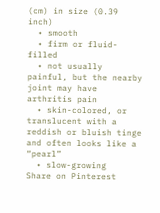(cm) in size (0.39 inch)
  • smooth
  • firm or fluid-filled
  • not usually painful, but the nearby joint may have arthritis pain
  • skin-colored, or translucent with a reddish or bluish tinge and often looks like a “pearl”
  • slow-growing
Share on Pinterest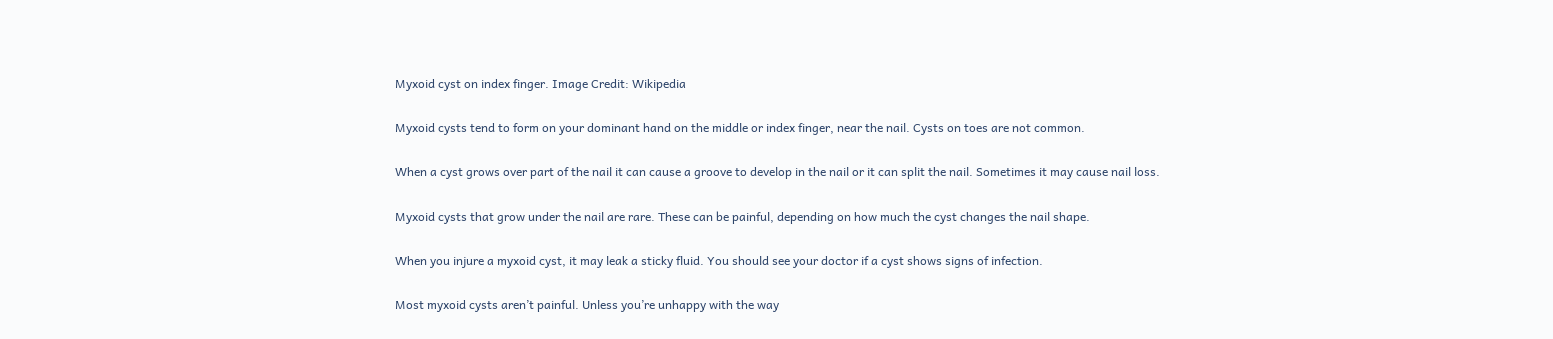Myxoid cyst on index finger. Image Credit: Wikipedia

Myxoid cysts tend to form on your dominant hand on the middle or index finger, near the nail. Cysts on toes are not common.

When a cyst grows over part of the nail it can cause a groove to develop in the nail or it can split the nail. Sometimes it may cause nail loss.

Myxoid cysts that grow under the nail are rare. These can be painful, depending on how much the cyst changes the nail shape.

When you injure a myxoid cyst, it may leak a sticky fluid. You should see your doctor if a cyst shows signs of infection.

Most myxoid cysts aren’t painful. Unless you’re unhappy with the way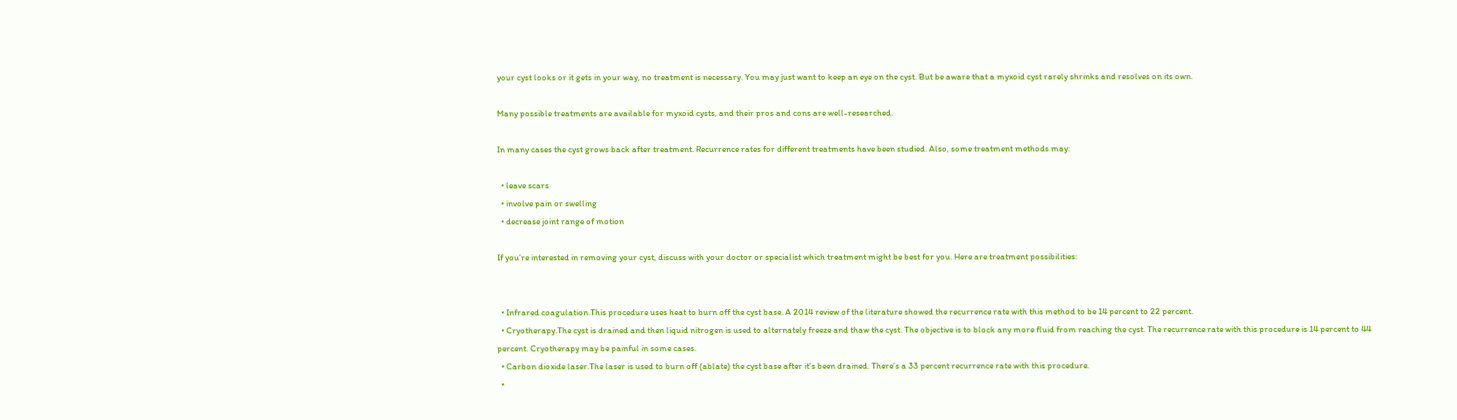your cyst looks or it gets in your way, no treatment is necessary. You may just want to keep an eye on the cyst. But be aware that a myxoid cyst rarely shrinks and resolves on its own.

Many possible treatments are available for myxoid cysts, and their pros and cons are well-researched.

In many cases the cyst grows back after treatment. Recurrence rates for different treatments have been studied. Also, some treatment methods may:

  • leave scars
  • involve pain or swelling
  • decrease joint range of motion

If you’re interested in removing your cyst, discuss with your doctor or specialist which treatment might be best for you. Here are treatment possibilities:


  • Infrared coagulation.This procedure uses heat to burn off the cyst base. A 2014 review of the literature showed the recurrence rate with this method to be 14 percent to 22 percent.
  • Cryotherapy.The cyst is drained and then liquid nitrogen is used to alternately freeze and thaw the cyst. The objective is to block any more fluid from reaching the cyst. The recurrence rate with this procedure is 14 percent to 44 percent. Cryotherapy may be painful in some cases.
  • Carbon dioxide laser.The laser is used to burn off (ablate) the cyst base after it’s been drained. There’s a 33 percent recurrence rate with this procedure.
  •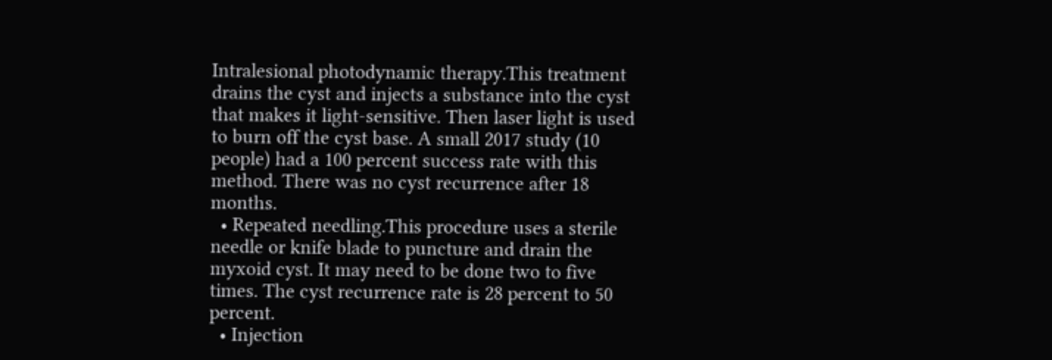Intralesional photodynamic therapy.This treatment drains the cyst and injects a substance into the cyst that makes it light-sensitive. Then laser light is used to burn off the cyst base. A small 2017 study (10 people) had a 100 percent success rate with this method. There was no cyst recurrence after 18 months.
  • Repeated needling.This procedure uses a sterile needle or knife blade to puncture and drain the myxoid cyst. It may need to be done two to five times. The cyst recurrence rate is 28 percent to 50 percent.
  • Injection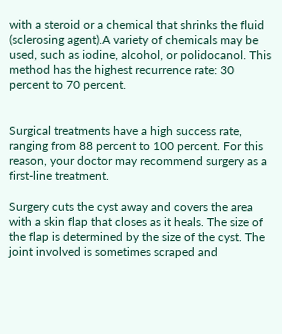with a steroid or a chemical that shrinks the fluid (sclerosing agent).A variety of chemicals may be used, such as iodine, alcohol, or polidocanol. This method has the highest recurrence rate: 30 percent to 70 percent.


Surgical treatments have a high success rate, ranging from 88 percent to 100 percent. For this reason, your doctor may recommend surgery as a first-line treatment.

Surgery cuts the cyst away and covers the area with a skin flap that closes as it heals. The size of the flap is determined by the size of the cyst. The joint involved is sometimes scraped and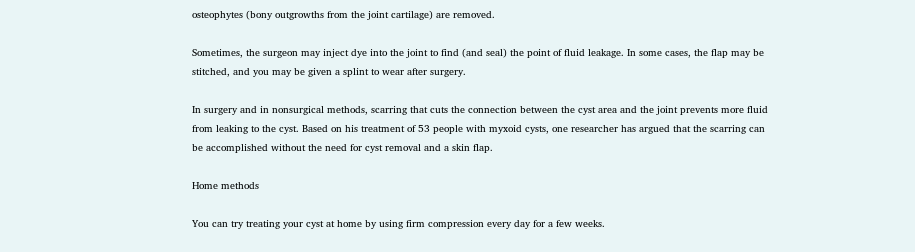osteophytes (bony outgrowths from the joint cartilage) are removed.

Sometimes, the surgeon may inject dye into the joint to find (and seal) the point of fluid leakage. In some cases, the flap may be stitched, and you may be given a splint to wear after surgery.

In surgery and in nonsurgical methods, scarring that cuts the connection between the cyst area and the joint prevents more fluid from leaking to the cyst. Based on his treatment of 53 people with myxoid cysts, one researcher has argued that the scarring can be accomplished without the need for cyst removal and a skin flap.

Home methods

You can try treating your cyst at home by using firm compression every day for a few weeks.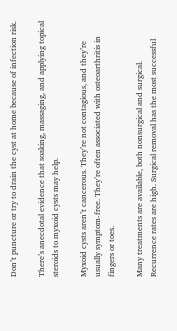Don’t puncture or try to drain the cyst at home because of infection risk.

There’s anecdotal evidence that soaking, massaging, and applying topical steroids to myxoid cysts may help.

Myxoid cysts aren’t cancerous. They’re not contagious, and they’re usually symptom-free. They’re often associated with osteoarthritis in fingers or toes.

Many treatments are available, both nonsurgical and surgical. Recurrence rates are high. Surgical removal has the most successful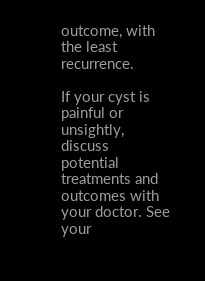outcome, with the least recurrence.

If your cyst is painful or unsightly, discuss potential treatments and outcomes with your doctor. See your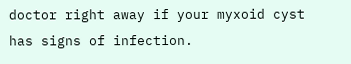doctor right away if your myxoid cyst has signs of infection.